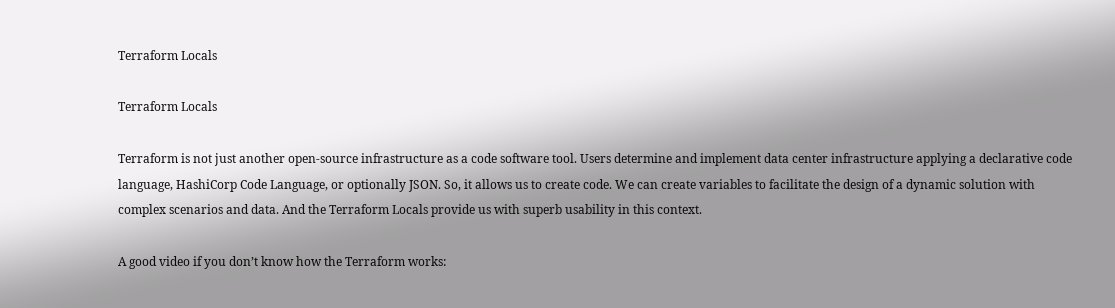Terraform Locals

Terraform Locals

Terraform is not just another open-source infrastructure as a code software tool. Users determine and implement data center infrastructure applying a declarative code language, HashiCorp Code Language, or optionally JSON. So, it allows us to create code. We can create variables to facilitate the design of a dynamic solution with complex scenarios and data. And the Terraform Locals provide us with superb usability in this context.

A good video if you don’t know how the Terraform works: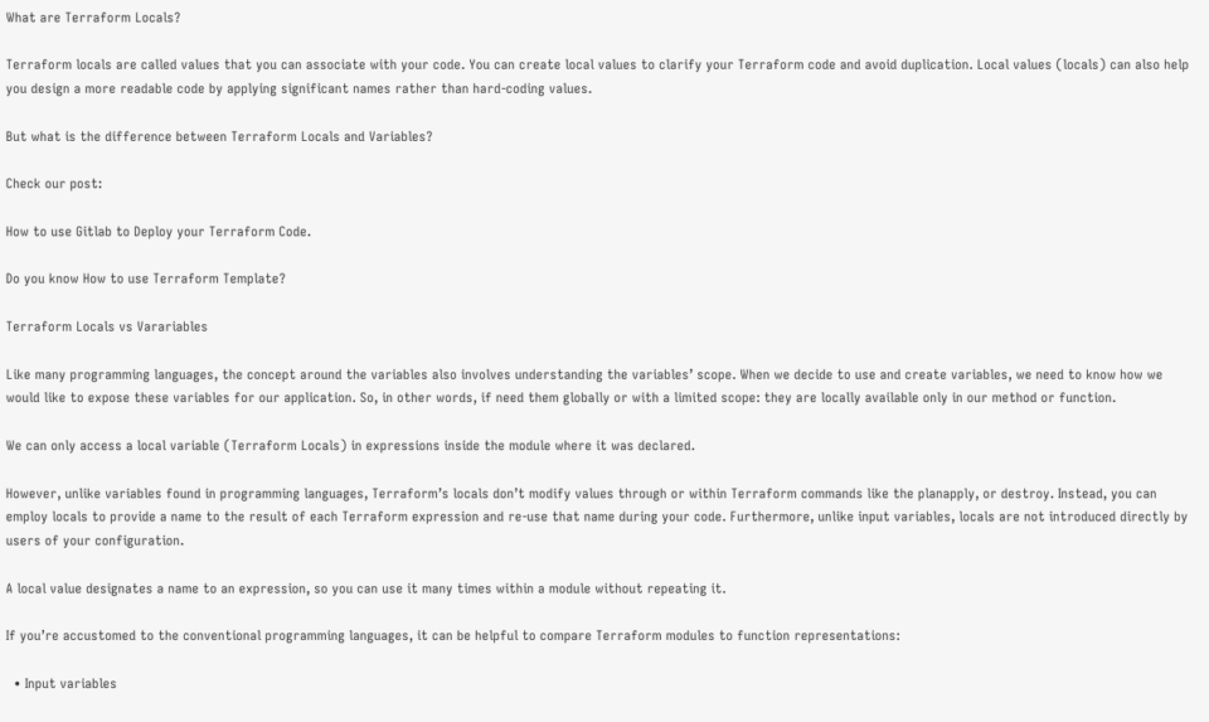What are Terraform Locals?

Terraform locals are called values that you can associate with your code. You can create local values to clarify your Terraform code and avoid duplication. Local values (locals) can also help you design a more readable code by applying significant names rather than hard-coding values.

But what is the difference between Terraform Locals and Variables?

Check our post:

How to use Gitlab to Deploy your Terraform Code.

Do you know How to use Terraform Template?

Terraform Locals vs Varariables

Like many programming languages, the concept around the variables also involves understanding the variables’ scope. When we decide to use and create variables, we need to know how we would like to expose these variables for our application. So, in other words, if need them globally or with a limited scope: they are locally available only in our method or function.

We can only access a local variable (Terraform Locals) in expressions inside the module where it was declared.

However, unlike variables found in programming languages, Terraform’s locals don’t modify values through or within Terraform commands like the planapply, or destroy. Instead, you can employ locals to provide a name to the result of each Terraform expression and re-use that name during your code. Furthermore, unlike input variables, locals are not introduced directly by users of your configuration.

A local value designates a name to an expression, so you can use it many times within a module without repeating it.

If you’re accustomed to the conventional programming languages, it can be helpful to compare Terraform modules to function representations:

  • Input variables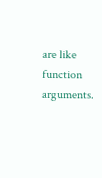are like function arguments.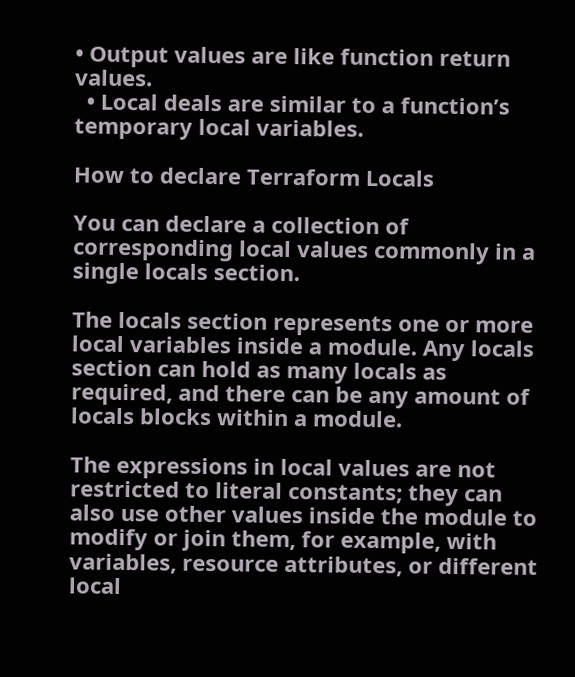• Output values are like function return values.
  • Local deals are similar to a function’s temporary local variables.

How to declare Terraform Locals

You can declare a collection of corresponding local values commonly in a single locals section.

The locals section represents one or more local variables inside a module. Any locals section can hold as many locals as required, and there can be any amount of locals blocks within a module.

The expressions in local values are not restricted to literal constants; they can also use other values inside the module to modify or join them, for example, with variables, resource attributes, or different local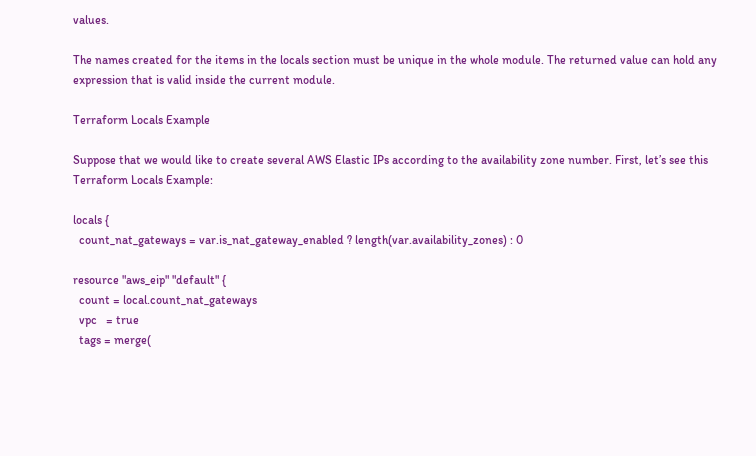values.

The names created for the items in the locals section must be unique in the whole module. The returned value can hold any expression that is valid inside the current module.

Terraform Locals Example

Suppose that we would like to create several AWS Elastic IPs according to the availability zone number. First, let’s see this Terraform Locals Example:

locals {
  count_nat_gateways = var.is_nat_gateway_enabled ? length(var.availability_zones) : 0

resource "aws_eip" "default" {
  count = local.count_nat_gateways
  vpc   = true
  tags = merge(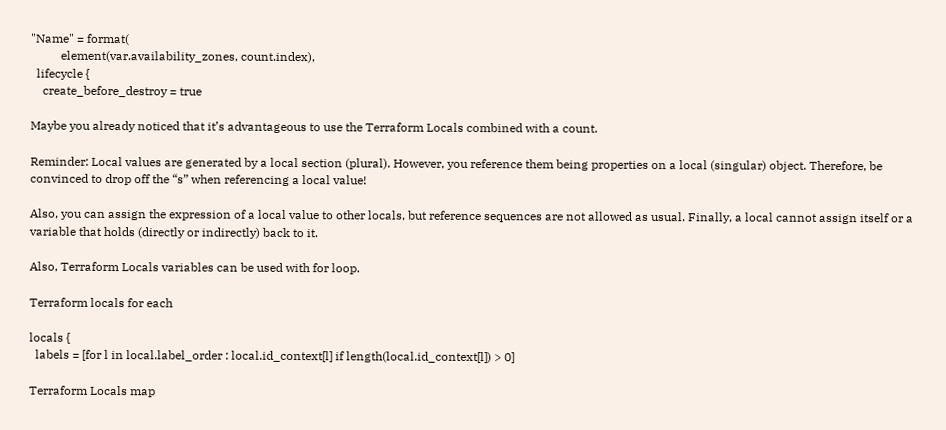"Name" = format(
          element(var.availability_zones, count.index),
  lifecycle {
    create_before_destroy = true

Maybe you already noticed that it’s advantageous to use the Terraform Locals combined with a count.

Reminder: Local values are generated by a local section (plural). However, you reference them being properties on a local (singular) object. Therefore, be convinced to drop off the “s” when referencing a local value!

Also, you can assign the expression of a local value to other locals, but reference sequences are not allowed as usual. Finally, a local cannot assign itself or a variable that holds (directly or indirectly) back to it.

Also, Terraform Locals variables can be used with for loop.

Terraform locals for each

locals {
  labels = [for l in local.label_order : local.id_context[l] if length(local.id_context[l]) > 0]

Terraform Locals map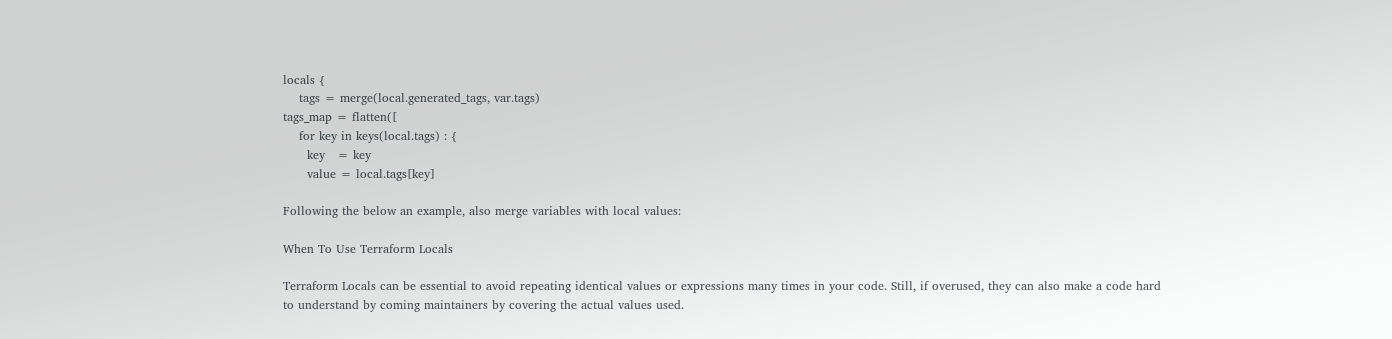locals {
    tags = merge(local.generated_tags, var.tags)
tags_map = flatten([
    for key in keys(local.tags) : {
      key   = key
      value = local.tags[key]

Following the below an example, also merge variables with local values:

When To Use Terraform Locals

Terraform Locals can be essential to avoid repeating identical values or expressions many times in your code. Still, if overused, they can also make a code hard to understand by coming maintainers by covering the actual values used.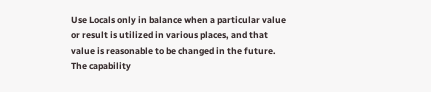Use Locals only in balance when a particular value or result is utilized in various places, and that value is reasonable to be changed in the future. The capability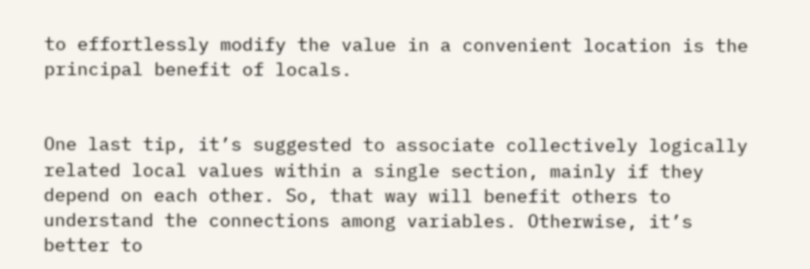to effortlessly modify the value in a convenient location is the principal benefit of locals.


One last tip, it’s suggested to associate collectively logically related local values within a single section, mainly if they depend on each other. So, that way will benefit others to understand the connections among variables. Otherwise, it’s better to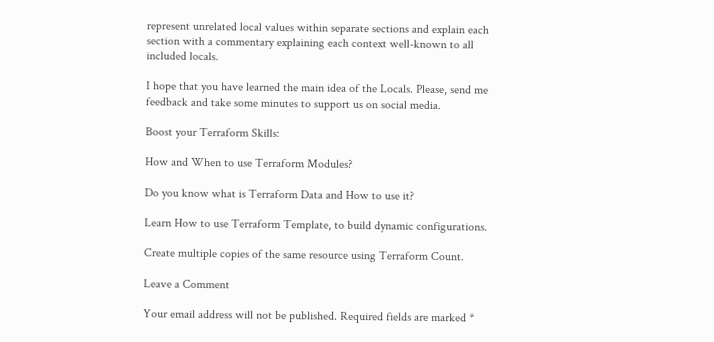represent unrelated local values within separate sections and explain each section with a commentary explaining each context well-known to all included locals.

I hope that you have learned the main idea of the Locals. Please, send me feedback and take some minutes to support us on social media.

Boost your Terraform Skills:

How and When to use Terraform Modules?

Do you know what is Terraform Data and How to use it?

Learn How to use Terraform Template, to build dynamic configurations.

Create multiple copies of the same resource using Terraform Count.

Leave a Comment

Your email address will not be published. Required fields are marked *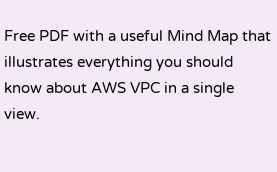Free PDF with a useful Mind Map that illustrates everything you should know about AWS VPC in a single view.